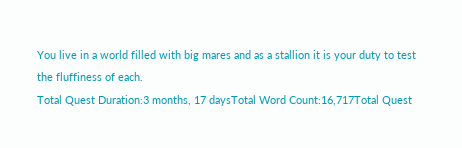You live in a world filled with big mares and as a stallion it is your duty to test the fluffiness of each.
Total Quest Duration:3 months, 17 daysTotal Word Count:16,717Total Quest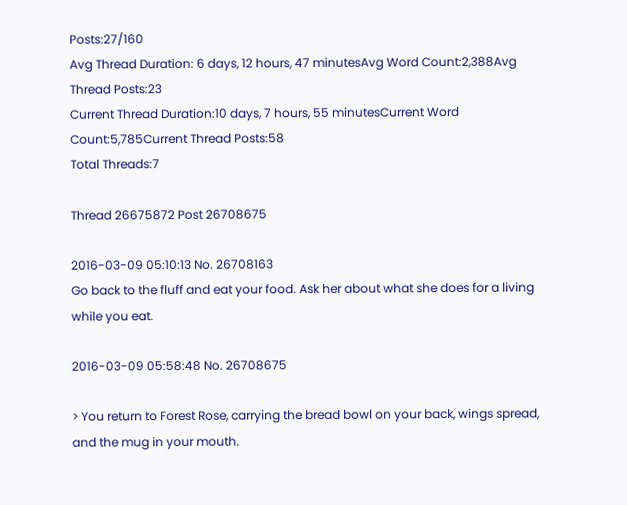Posts:27/160
Avg Thread Duration: 6 days, 12 hours, 47 minutesAvg Word Count:2,388Avg Thread Posts:23
Current Thread Duration:10 days, 7 hours, 55 minutesCurrent Word Count:5,785Current Thread Posts:58
Total Threads:7

Thread 26675872 Post 26708675

2016-03-09 05:10:13 No. 26708163
Go back to the fluff and eat your food. Ask her about what she does for a living while you eat.

2016-03-09 05:58:48 No. 26708675

> You return to Forest Rose, carrying the bread bowl on your back, wings spread, and the mug in your mouth.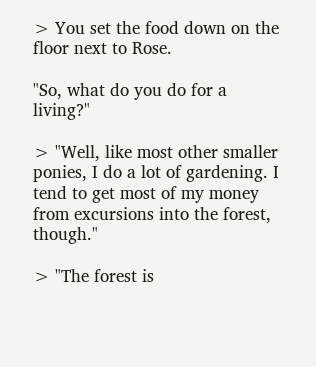> You set the food down on the floor next to Rose.

"So, what do you do for a living?"

> "Well, like most other smaller ponies, I do a lot of gardening. I tend to get most of my money from excursions into the forest, though."

> "The forest is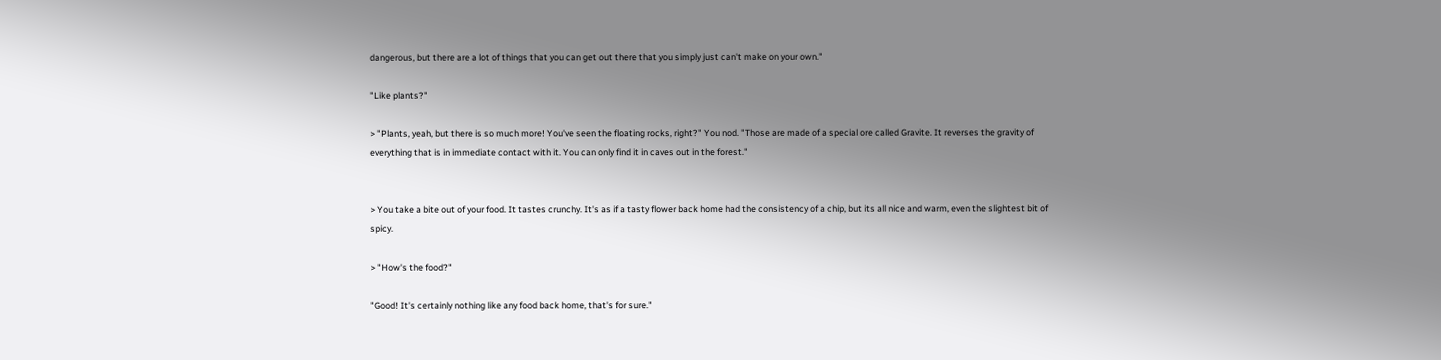dangerous, but there are a lot of things that you can get out there that you simply just can't make on your own."

"Like plants?"

> "Plants, yeah, but there is so much more! You've seen the floating rocks, right?" You nod. "Those are made of a special ore called Gravite. It reverses the gravity of everything that is in immediate contact with it. You can only find it in caves out in the forest."


> You take a bite out of your food. It tastes crunchy. It's as if a tasty flower back home had the consistency of a chip, but its all nice and warm, even the slightest bit of spicy.

> "How's the food?"

"Good! It's certainly nothing like any food back home, that's for sure."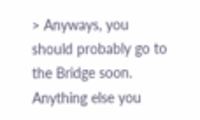> Anyways, you should probably go to the Bridge soon. Anything else you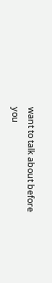want to talk about before you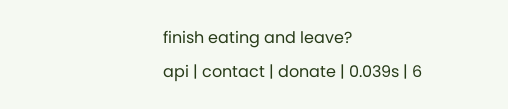finish eating and leave?
api | contact | donate | 0.039s | 6